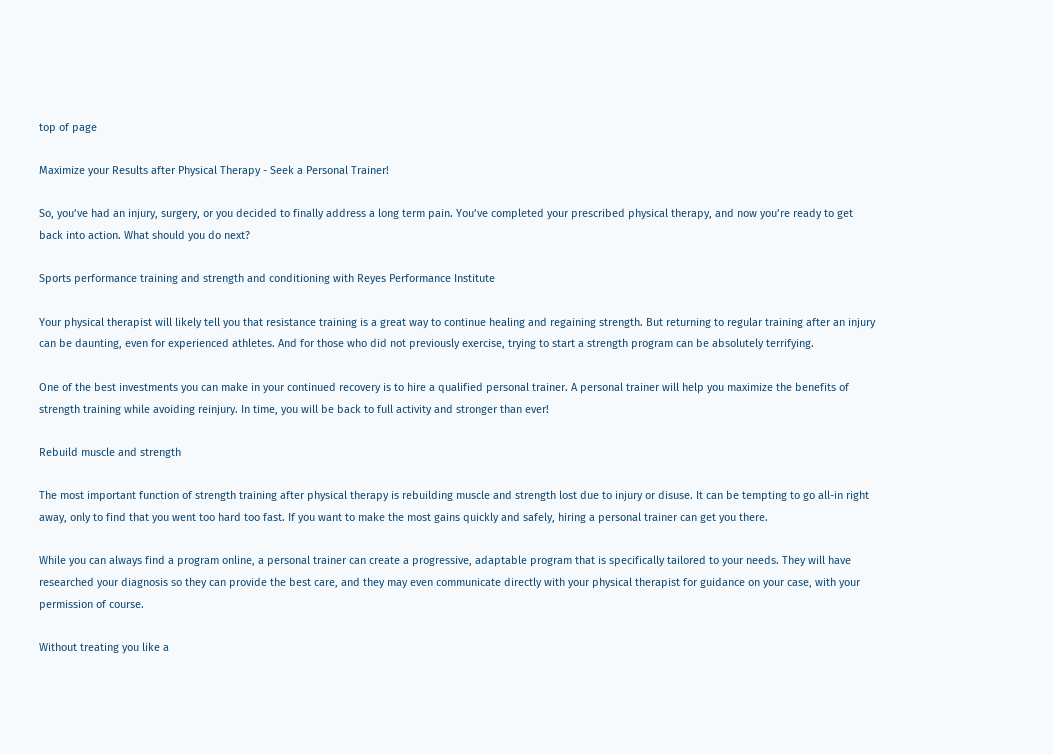top of page

Maximize your Results after Physical Therapy - Seek a Personal Trainer!

So, you’ve had an injury, surgery, or you decided to finally address a long term pain. You’ve completed your prescribed physical therapy, and now you’re ready to get back into action. What should you do next?

Sports performance training and strength and conditioning with Reyes Performance Institute

Your physical therapist will likely tell you that resistance training is a great way to continue healing and regaining strength. But returning to regular training after an injury can be daunting, even for experienced athletes. And for those who did not previously exercise, trying to start a strength program can be absolutely terrifying.

One of the best investments you can make in your continued recovery is to hire a qualified personal trainer. A personal trainer will help you maximize the benefits of strength training while avoiding reinjury. In time, you will be back to full activity and stronger than ever!

Rebuild muscle and strength

The most important function of strength training after physical therapy is rebuilding muscle and strength lost due to injury or disuse. It can be tempting to go all-in right away, only to find that you went too hard too fast. If you want to make the most gains quickly and safely, hiring a personal trainer can get you there.

While you can always find a program online, a personal trainer can create a progressive, adaptable program that is specifically tailored to your needs. They will have researched your diagnosis so they can provide the best care, and they may even communicate directly with your physical therapist for guidance on your case, with your permission of course.

Without treating you like a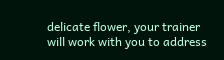delicate flower, your trainer will work with you to address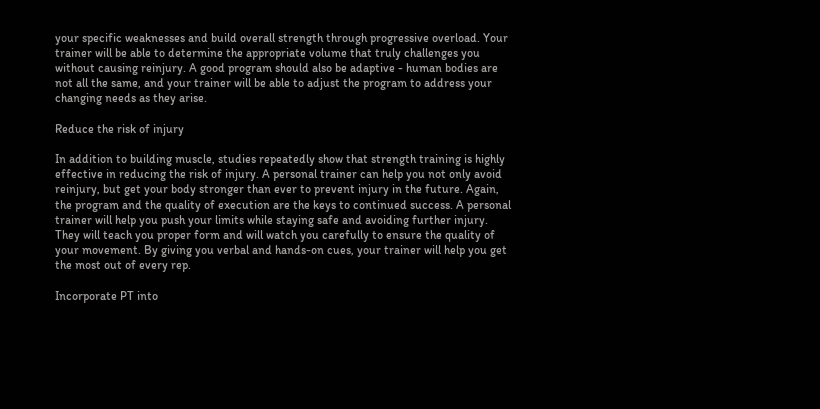your specific weaknesses and build overall strength through progressive overload. Your trainer will be able to determine the appropriate volume that truly challenges you without causing reinjury. A good program should also be adaptive - human bodies are not all the same, and your trainer will be able to adjust the program to address your changing needs as they arise.

Reduce the risk of injury

In addition to building muscle, studies repeatedly show that strength training is highly effective in reducing the risk of injury. A personal trainer can help you not only avoid reinjury, but get your body stronger than ever to prevent injury in the future. Again, the program and the quality of execution are the keys to continued success. A personal trainer will help you push your limits while staying safe and avoiding further injury. They will teach you proper form and will watch you carefully to ensure the quality of your movement. By giving you verbal and hands-on cues, your trainer will help you get the most out of every rep.

Incorporate PT into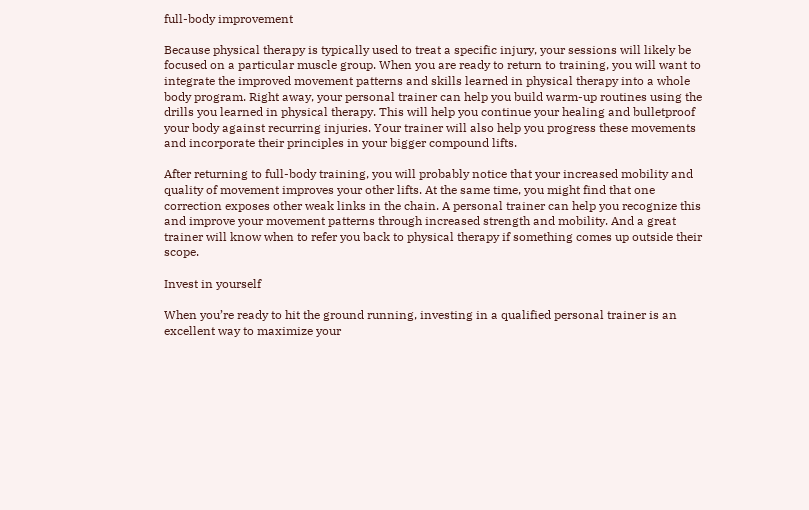full-body improvement

Because physical therapy is typically used to treat a specific injury, your sessions will likely be focused on a particular muscle group. When you are ready to return to training, you will want to integrate the improved movement patterns and skills learned in physical therapy into a whole body program. Right away, your personal trainer can help you build warm-up routines using the drills you learned in physical therapy. This will help you continue your healing and bulletproof your body against recurring injuries. Your trainer will also help you progress these movements and incorporate their principles in your bigger compound lifts.

After returning to full-body training, you will probably notice that your increased mobility and quality of movement improves your other lifts. At the same time, you might find that one correction exposes other weak links in the chain. A personal trainer can help you recognize this and improve your movement patterns through increased strength and mobility. And a great trainer will know when to refer you back to physical therapy if something comes up outside their scope.

Invest in yourself

When you’re ready to hit the ground running, investing in a qualified personal trainer is an excellent way to maximize your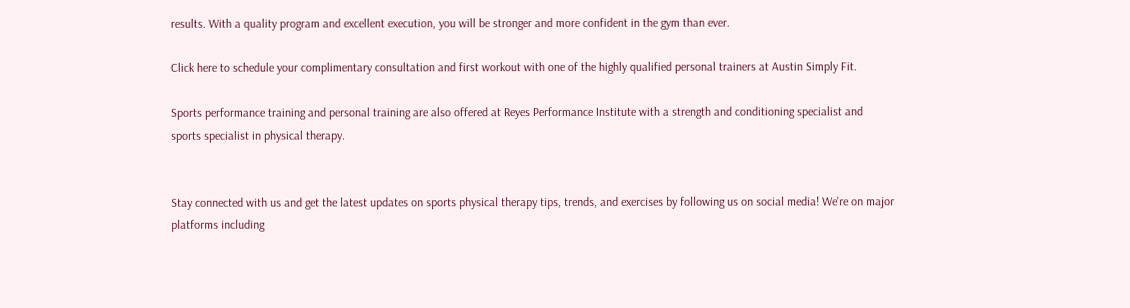results. With a quality program and excellent execution, you will be stronger and more confident in the gym than ever.

Click here to schedule your complimentary consultation and first workout with one of the highly qualified personal trainers at Austin Simply Fit.

Sports performance training and personal training are also offered at Reyes Performance Institute with a strength and conditioning specialist and sports specialist in physical therapy.


Stay connected with us and get the latest updates on sports physical therapy tips, trends, and exercises by following us on social media! We're on major platforms including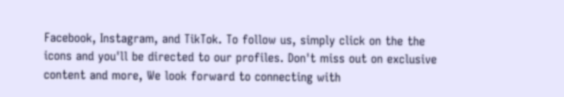Facebook, Instagram, and TikTok. To follow us, simply click on the the icons and you'll be directed to our profiles. Don't miss out on exclusive content and more, We look forward to connecting with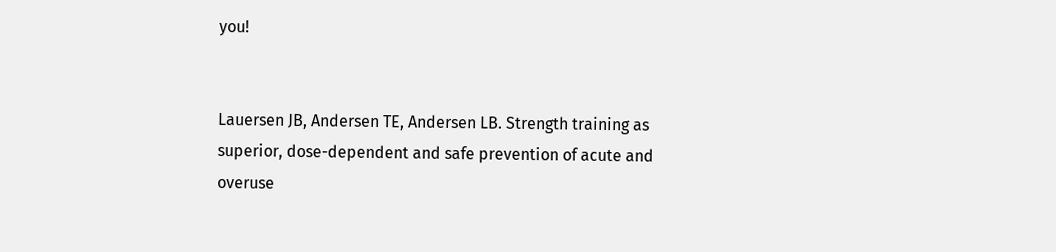you!


Lauersen JB, Andersen TE, Andersen LB. Strength training as superior, dose-dependent and safe prevention of acute and overuse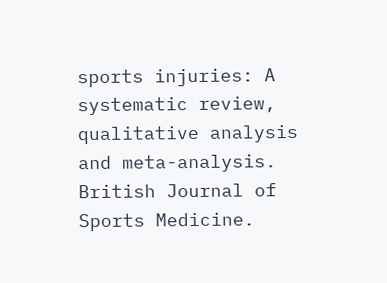sports injuries: A systematic review, qualitative analysis and meta-analysis. British Journal of Sports Medicine.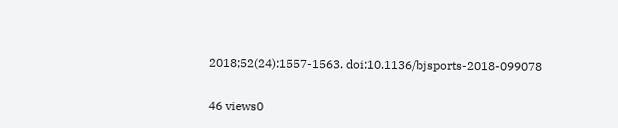2018;52(24):1557-1563. doi:10.1136/bjsports-2018-099078

46 views0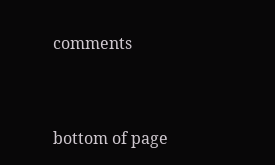comments


bottom of page